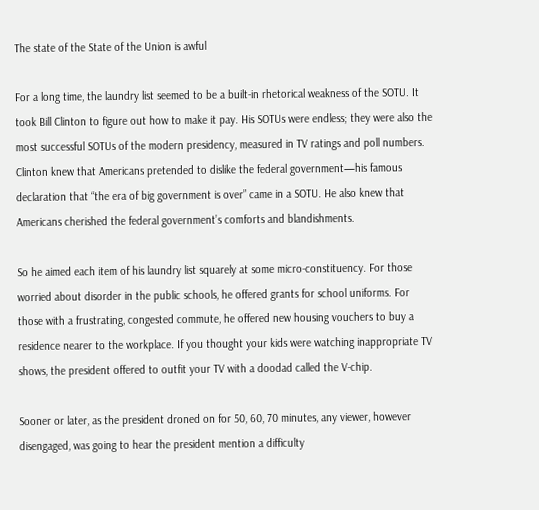The state of the State of the Union is awful

For a long time, the laundry list seemed to be a built-in rhetorical weakness of the SOTU. It took Bill Clinton to figure out how to make it pay. His SOTUs were endless; they were also the most successful SOTUs of the modern presidency, measured in TV ratings and poll numbers. Clinton knew that Americans pretended to dislike the federal government—his famous declaration that “the era of big government is over” came in a SOTU. He also knew that Americans cherished the federal government’s comforts and blandishments.

So he aimed each item of his laundry list squarely at some micro-constituency. For those worried about disorder in the public schools, he offered grants for school uniforms. For those with a frustrating, congested commute, he offered new housing vouchers to buy a residence nearer to the workplace. If you thought your kids were watching inappropriate TV shows, the president offered to outfit your TV with a doodad called the V-chip.

Sooner or later, as the president droned on for 50, 60, 70 minutes, any viewer, however disengaged, was going to hear the president mention a difficulty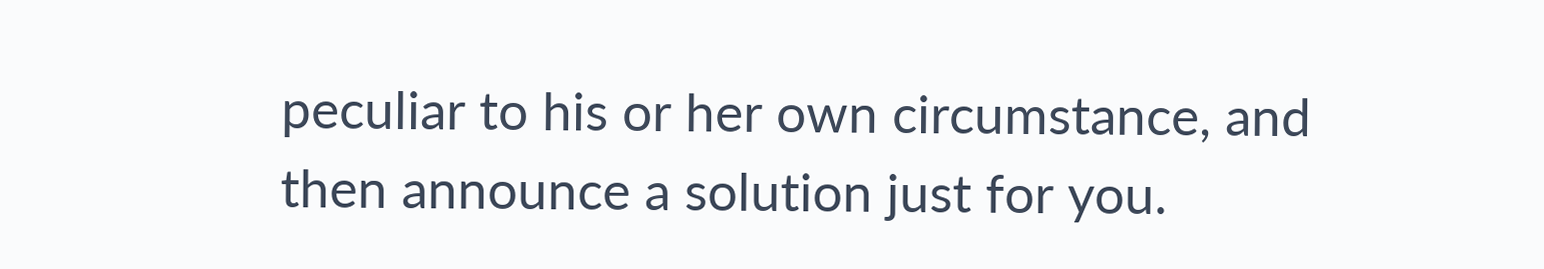peculiar to his or her own circumstance, and then announce a solution just for you.